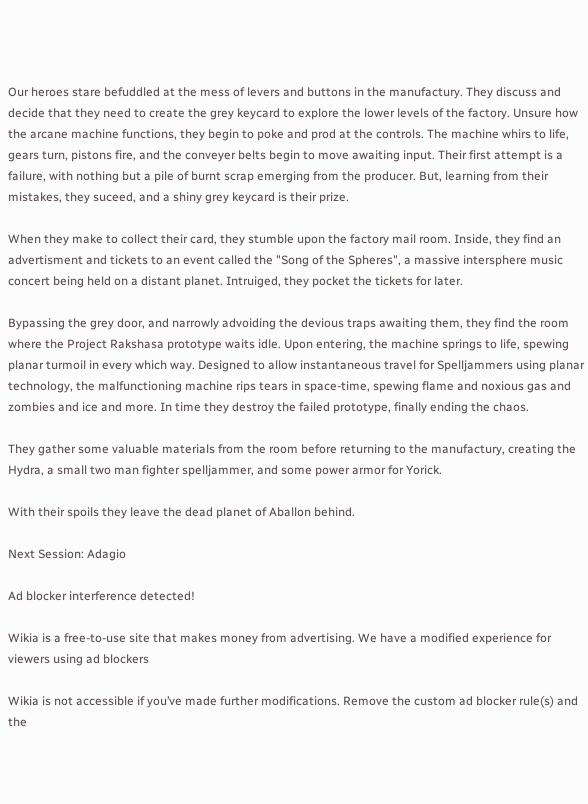Our heroes stare befuddled at the mess of levers and buttons in the manufactury. They discuss and decide that they need to create the grey keycard to explore the lower levels of the factory. Unsure how the arcane machine functions, they begin to poke and prod at the controls. The machine whirs to life, gears turn, pistons fire, and the conveyer belts begin to move awaiting input. Their first attempt is a failure, with nothing but a pile of burnt scrap emerging from the producer. But, learning from their mistakes, they suceed, and a shiny grey keycard is their prize.

When they make to collect their card, they stumble upon the factory mail room. Inside, they find an advertisment and tickets to an event called the "Song of the Spheres", a massive intersphere music concert being held on a distant planet. Intruiged, they pocket the tickets for later.

Bypassing the grey door, and narrowly advoiding the devious traps awaiting them, they find the room where the Project Rakshasa prototype waits idle. Upon entering, the machine springs to life, spewing planar turmoil in every which way. Designed to allow instantaneous travel for Spelljammers using planar technology, the malfunctioning machine rips tears in space-time, spewing flame and noxious gas and zombies and ice and more. In time they destroy the failed prototype, finally ending the chaos.

They gather some valuable materials from the room before returning to the manufactury, creating the Hydra, a small two man fighter spelljammer, and some power armor for Yorick.

With their spoils they leave the dead planet of Aballon behind.

Next Session: Adagio

Ad blocker interference detected!

Wikia is a free-to-use site that makes money from advertising. We have a modified experience for viewers using ad blockers

Wikia is not accessible if you’ve made further modifications. Remove the custom ad blocker rule(s) and the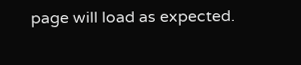page will load as expected.